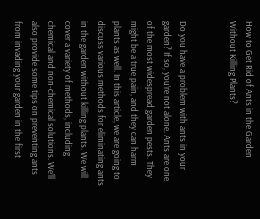How to Get Rid of Ants in the Garden Without Killing Plants?


Do you have a problem with ants in your garden? If so, you’re not alone. Ants are one of the most widespread garden pests. They might be a true pain, and they can harm plants as well. In this article, we are going to discuss various methods for eliminating ants in the garden without killing plants. We will cover a variety of methods, including chemical and non-chemical solutions. We’ll also provide some tips on preventing ants from invading your garden in the first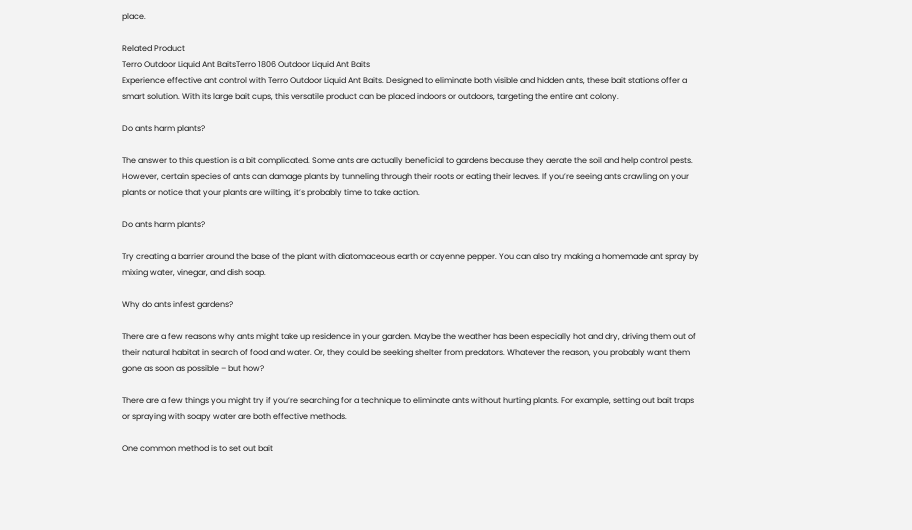place.

Related Product
Terro Outdoor Liquid Ant BaitsTerro 1806 Outdoor Liquid Ant Baits
Experience effective ant control with Terro Outdoor Liquid Ant Baits. Designed to eliminate both visible and hidden ants, these bait stations offer a smart solution. With its large bait cups, this versatile product can be placed indoors or outdoors, targeting the entire ant colony.

Do ants harm plants?

The answer to this question is a bit complicated. Some ants are actually beneficial to gardens because they aerate the soil and help control pests. However, certain species of ants can damage plants by tunneling through their roots or eating their leaves. If you’re seeing ants crawling on your plants or notice that your plants are wilting, it’s probably time to take action.

Do ants harm plants?

Try creating a barrier around the base of the plant with diatomaceous earth or cayenne pepper. You can also try making a homemade ant spray by mixing water, vinegar, and dish soap.

Why do ants infest gardens?

There are a few reasons why ants might take up residence in your garden. Maybe the weather has been especially hot and dry, driving them out of their natural habitat in search of food and water. Or, they could be seeking shelter from predators. Whatever the reason, you probably want them gone as soon as possible – but how?

There are a few things you might try if you’re searching for a technique to eliminate ants without hurting plants. For example, setting out bait traps or spraying with soapy water are both effective methods.

One common method is to set out bait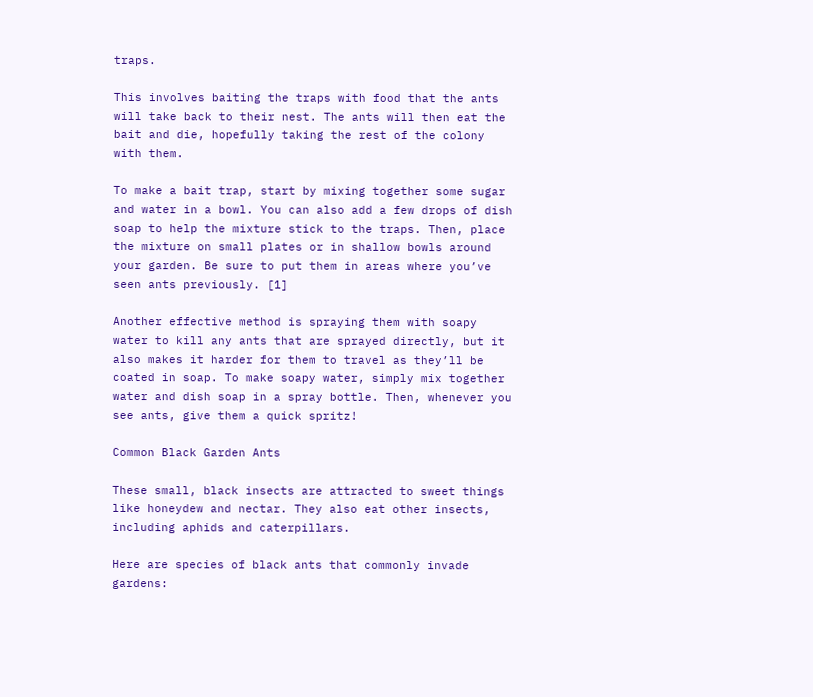traps.

This involves baiting the traps with food that the ants will take back to their nest. The ants will then eat the bait and die, hopefully taking the rest of the colony with them.

To make a bait trap, start by mixing together some sugar and water in a bowl. You can also add a few drops of dish soap to help the mixture stick to the traps. Then, place the mixture on small plates or in shallow bowls around your garden. Be sure to put them in areas where you’ve seen ants previously. [1]

Another effective method is spraying them with soapy water to kill any ants that are sprayed directly, but it also makes it harder for them to travel as they’ll be coated in soap. To make soapy water, simply mix together water and dish soap in a spray bottle. Then, whenever you see ants, give them a quick spritz!

Common Black Garden Ants

These small, black insects are attracted to sweet things like honeydew and nectar. They also eat other insects, including aphids and caterpillars.

Here are species of black ants that commonly invade gardens: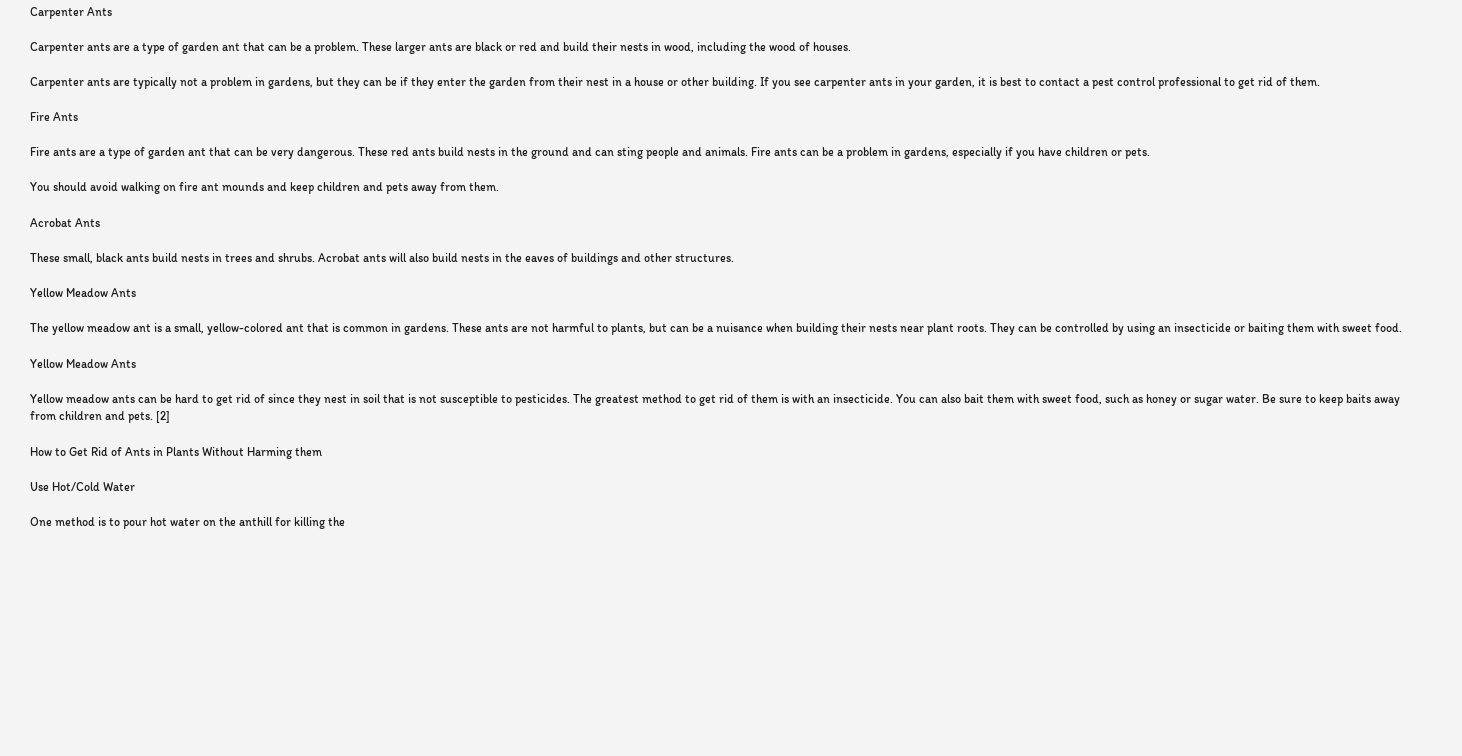Carpenter Ants

Carpenter ants are a type of garden ant that can be a problem. These larger ants are black or red and build their nests in wood, including the wood of houses.

Carpenter ants are typically not a problem in gardens, but they can be if they enter the garden from their nest in a house or other building. If you see carpenter ants in your garden, it is best to contact a pest control professional to get rid of them.

Fire Ants

Fire ants are a type of garden ant that can be very dangerous. These red ants build nests in the ground and can sting people and animals. Fire ants can be a problem in gardens, especially if you have children or pets.

You should avoid walking on fire ant mounds and keep children and pets away from them.

Acrobat Ants

These small, black ants build nests in trees and shrubs. Acrobat ants will also build nests in the eaves of buildings and other structures.

Yellow Meadow Ants

The yellow meadow ant is a small, yellow-colored ant that is common in gardens. These ants are not harmful to plants, but can be a nuisance when building their nests near plant roots. They can be controlled by using an insecticide or baiting them with sweet food.

Yellow Meadow Ants

Yellow meadow ants can be hard to get rid of since they nest in soil that is not susceptible to pesticides. The greatest method to get rid of them is with an insecticide. You can also bait them with sweet food, such as honey or sugar water. Be sure to keep baits away from children and pets. [2]

How to Get Rid of Ants in Plants Without Harming them

Use Hot/Cold Water

One method is to pour hot water on the anthill for killing the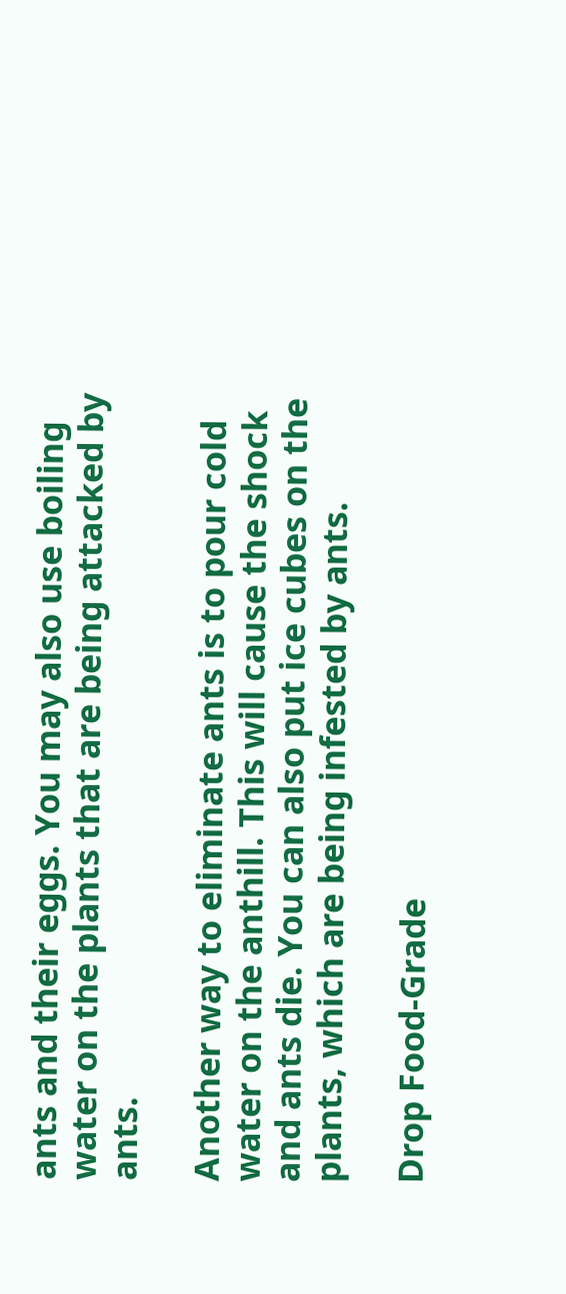ants and their eggs. You may also use boiling water on the plants that are being attacked by ants.

Another way to eliminate ants is to pour cold water on the anthill. This will cause the shock and ants die. You can also put ice cubes on the plants, which are being infested by ants.

Drop Food-Grade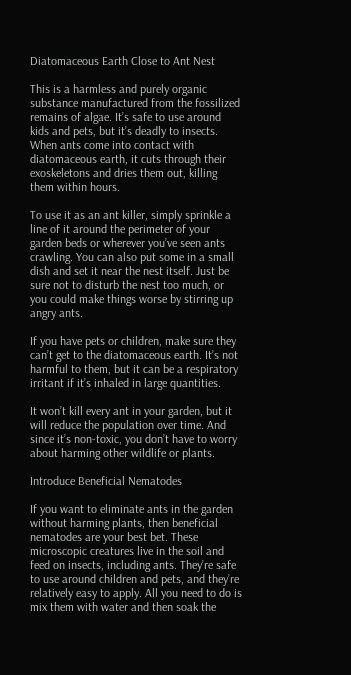Diatomaceous Earth Close to Ant Nest

This is a harmless and purely organic substance manufactured from the fossilized remains of algae. It’s safe to use around kids and pets, but it’s deadly to insects. When ants come into contact with diatomaceous earth, it cuts through their exoskeletons and dries them out, killing them within hours.

To use it as an ant killer, simply sprinkle a line of it around the perimeter of your garden beds or wherever you’ve seen ants crawling. You can also put some in a small dish and set it near the nest itself. Just be sure not to disturb the nest too much, or you could make things worse by stirring up angry ants.

If you have pets or children, make sure they can’t get to the diatomaceous earth. It’s not harmful to them, but it can be a respiratory irritant if it’s inhaled in large quantities.

It won’t kill every ant in your garden, but it will reduce the population over time. And since it’s non-toxic, you don’t have to worry about harming other wildlife or plants.

Introduce Beneficial Nematodes

If you want to eliminate ants in the garden without harming plants, then beneficial nematodes are your best bet. These microscopic creatures live in the soil and feed on insects, including ants. They’re safe to use around children and pets, and they’re relatively easy to apply. All you need to do is mix them with water and then soak the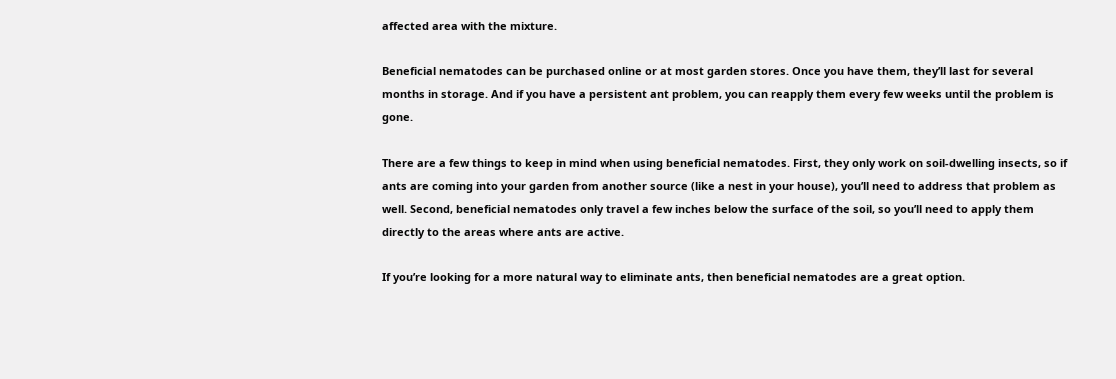affected area with the mixture.

Beneficial nematodes can be purchased online or at most garden stores. Once you have them, they’ll last for several months in storage. And if you have a persistent ant problem, you can reapply them every few weeks until the problem is gone.

There are a few things to keep in mind when using beneficial nematodes. First, they only work on soil-dwelling insects, so if ants are coming into your garden from another source (like a nest in your house), you’ll need to address that problem as well. Second, beneficial nematodes only travel a few inches below the surface of the soil, so you’ll need to apply them directly to the areas where ants are active.

If you’re looking for a more natural way to eliminate ants, then beneficial nematodes are a great option.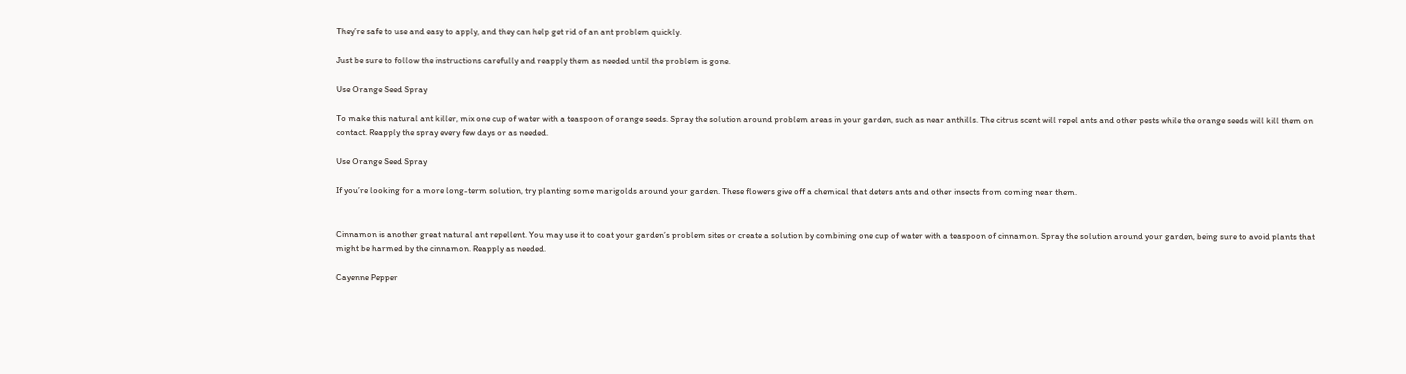They’re safe to use and easy to apply, and they can help get rid of an ant problem quickly.

Just be sure to follow the instructions carefully and reapply them as needed until the problem is gone.

Use Orange Seed Spray

To make this natural ant killer, mix one cup of water with a teaspoon of orange seeds. Spray the solution around problem areas in your garden, such as near anthills. The citrus scent will repel ants and other pests while the orange seeds will kill them on contact. Reapply the spray every few days or as needed.

Use Orange Seed Spray

If you’re looking for a more long-term solution, try planting some marigolds around your garden. These flowers give off a chemical that deters ants and other insects from coming near them.


Cinnamon is another great natural ant repellent. You may use it to coat your garden’s problem sites or create a solution by combining one cup of water with a teaspoon of cinnamon. Spray the solution around your garden, being sure to avoid plants that might be harmed by the cinnamon. Reapply as needed.

Cayenne Pepper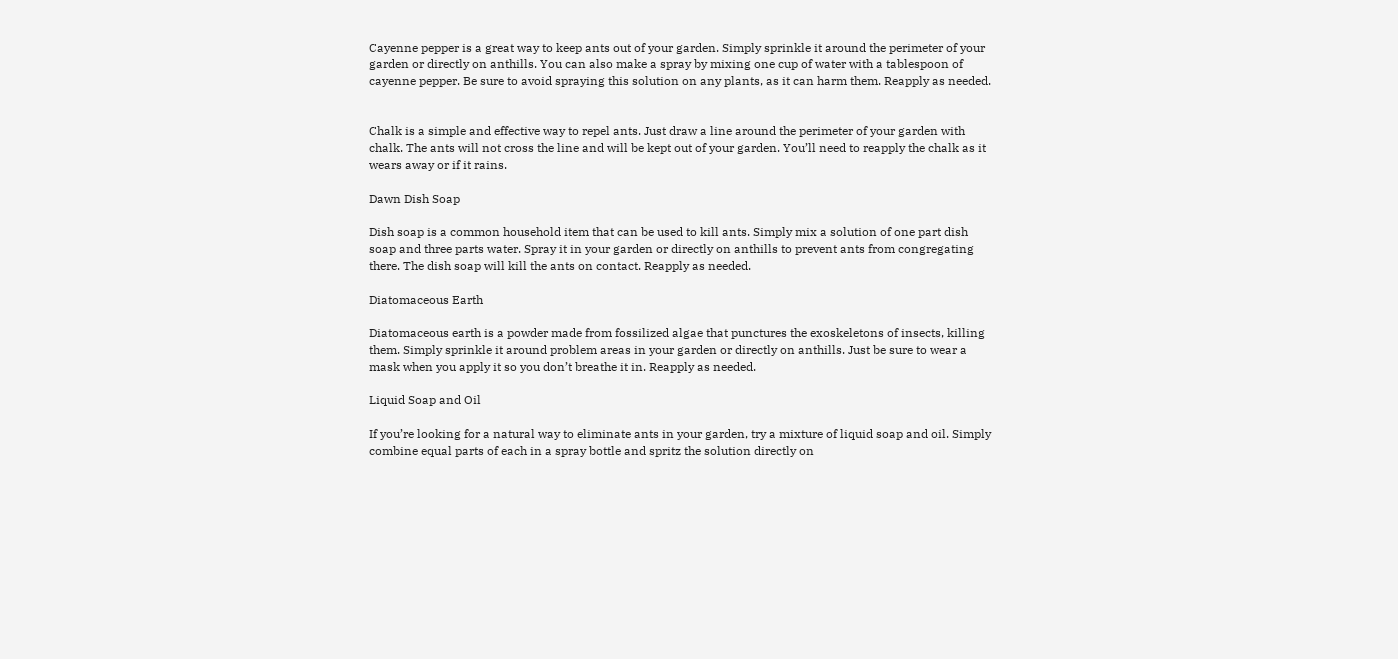Cayenne pepper is a great way to keep ants out of your garden. Simply sprinkle it around the perimeter of your garden or directly on anthills. You can also make a spray by mixing one cup of water with a tablespoon of cayenne pepper. Be sure to avoid spraying this solution on any plants, as it can harm them. Reapply as needed.


Chalk is a simple and effective way to repel ants. Just draw a line around the perimeter of your garden with chalk. The ants will not cross the line and will be kept out of your garden. You’ll need to reapply the chalk as it wears away or if it rains.

Dawn Dish Soap

Dish soap is a common household item that can be used to kill ants. Simply mix a solution of one part dish soap and three parts water. Spray it in your garden or directly on anthills to prevent ants from congregating there. The dish soap will kill the ants on contact. Reapply as needed.

Diatomaceous Earth

Diatomaceous earth is a powder made from fossilized algae that punctures the exoskeletons of insects, killing them. Simply sprinkle it around problem areas in your garden or directly on anthills. Just be sure to wear a mask when you apply it so you don’t breathe it in. Reapply as needed.

Liquid Soap and Oil

If you’re looking for a natural way to eliminate ants in your garden, try a mixture of liquid soap and oil. Simply combine equal parts of each in a spray bottle and spritz the solution directly on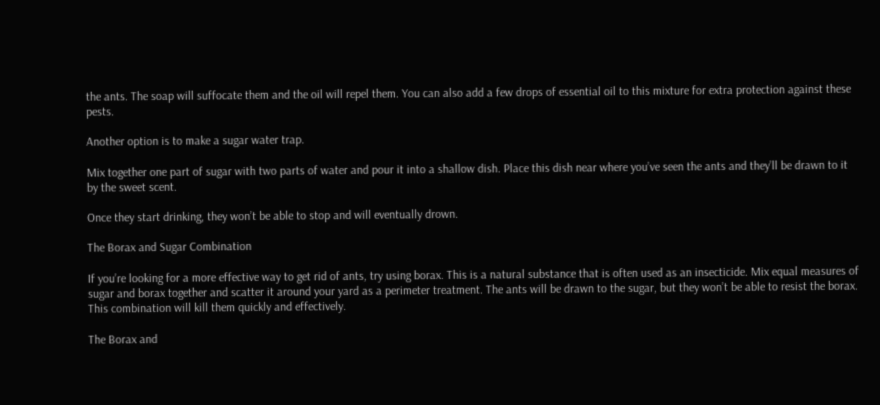the ants. The soap will suffocate them and the oil will repel them. You can also add a few drops of essential oil to this mixture for extra protection against these pests.

Another option is to make a sugar water trap.

Mix together one part of sugar with two parts of water and pour it into a shallow dish. Place this dish near where you’ve seen the ants and they’ll be drawn to it by the sweet scent.

Once they start drinking, they won’t be able to stop and will eventually drown.

The Borax and Sugar Combination

If you’re looking for a more effective way to get rid of ants, try using borax. This is a natural substance that is often used as an insecticide. Mix equal measures of sugar and borax together and scatter it around your yard as a perimeter treatment. The ants will be drawn to the sugar, but they won’t be able to resist the borax. This combination will kill them quickly and effectively.

The Borax and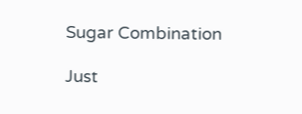Sugar Combination

Just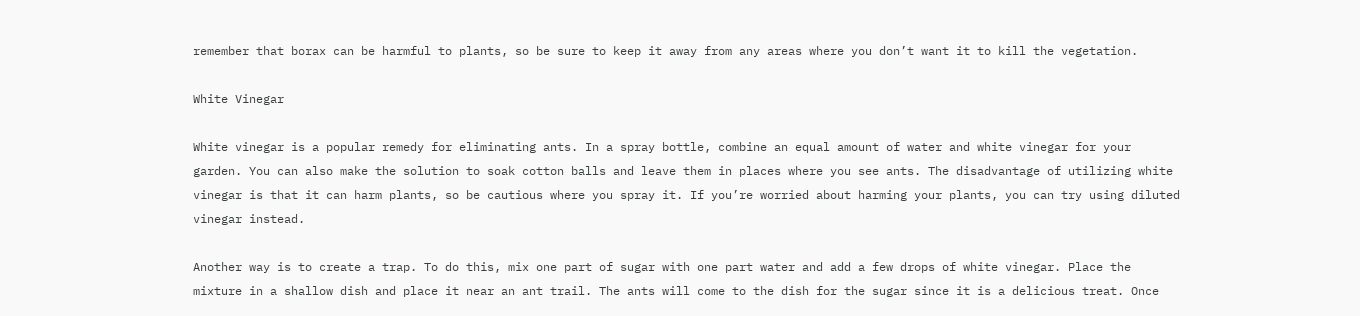remember that borax can be harmful to plants, so be sure to keep it away from any areas where you don’t want it to kill the vegetation.

White Vinegar

White vinegar is a popular remedy for eliminating ants. In a spray bottle, combine an equal amount of water and white vinegar for your garden. You can also make the solution to soak cotton balls and leave them in places where you see ants. The disadvantage of utilizing white vinegar is that it can harm plants, so be cautious where you spray it. If you’re worried about harming your plants, you can try using diluted vinegar instead.

Another way is to create a trap. To do this, mix one part of sugar with one part water and add a few drops of white vinegar. Place the mixture in a shallow dish and place it near an ant trail. The ants will come to the dish for the sugar since it is a delicious treat. Once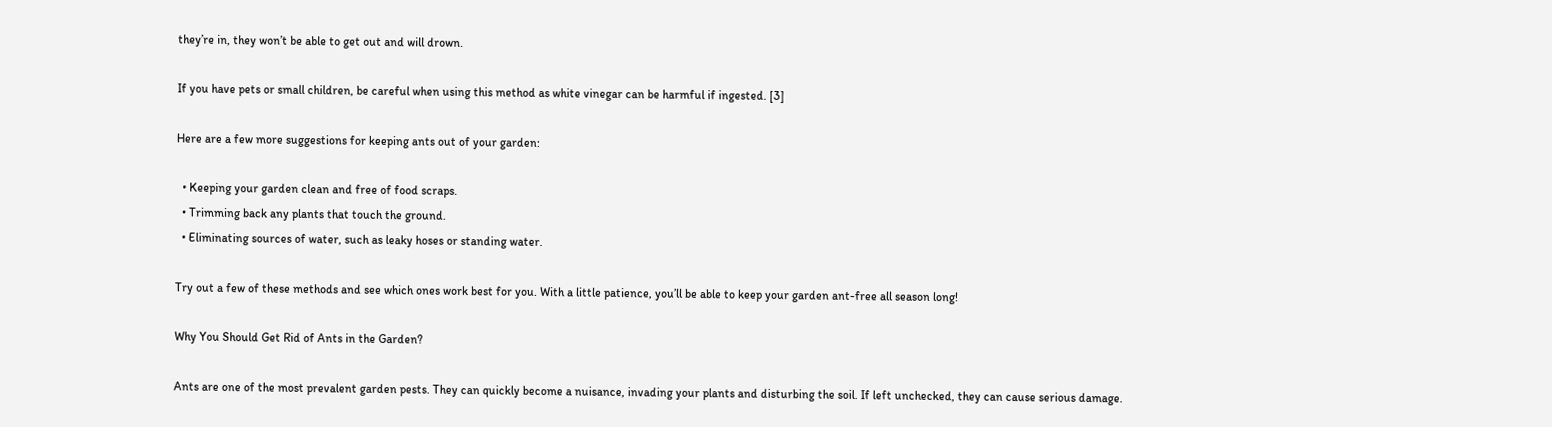they’re in, they won’t be able to get out and will drown.

If you have pets or small children, be careful when using this method as white vinegar can be harmful if ingested. [3]

Here are a few more suggestions for keeping ants out of your garden:

  • Keeping your garden clean and free of food scraps.
  • Trimming back any plants that touch the ground.
  • Eliminating sources of water, such as leaky hoses or standing water.

Try out a few of these methods and see which ones work best for you. With a little patience, you’ll be able to keep your garden ant-free all season long!

Why You Should Get Rid of Ants in the Garden?

Ants are one of the most prevalent garden pests. They can quickly become a nuisance, invading your plants and disturbing the soil. If left unchecked, they can cause serious damage.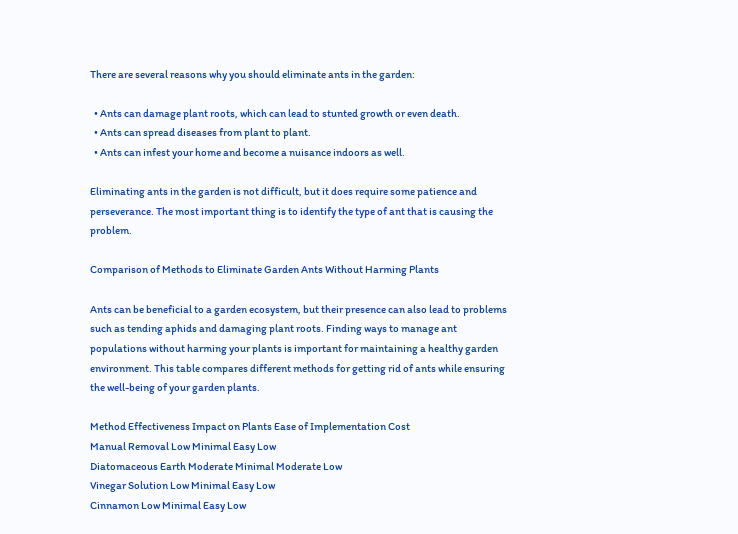There are several reasons why you should eliminate ants in the garden:

  • Ants can damage plant roots, which can lead to stunted growth or even death.
  • Ants can spread diseases from plant to plant.
  • Ants can infest your home and become a nuisance indoors as well.

Eliminating ants in the garden is not difficult, but it does require some patience and perseverance. The most important thing is to identify the type of ant that is causing the problem.

Comparison of Methods to Eliminate Garden Ants Without Harming Plants

Ants can be beneficial to a garden ecosystem, but their presence can also lead to problems such as tending aphids and damaging plant roots. Finding ways to manage ant populations without harming your plants is important for maintaining a healthy garden environment. This table compares different methods for getting rid of ants while ensuring the well-being of your garden plants.

Method Effectiveness Impact on Plants Ease of Implementation Cost
Manual Removal Low Minimal Easy Low
Diatomaceous Earth Moderate Minimal Moderate Low
Vinegar Solution Low Minimal Easy Low
Cinnamon Low Minimal Easy Low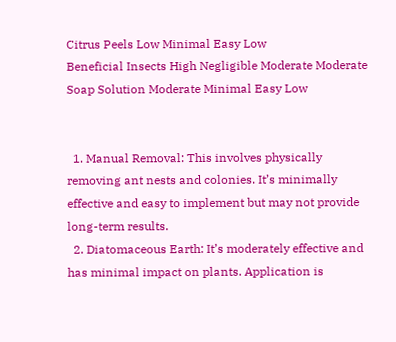Citrus Peels Low Minimal Easy Low
Beneficial Insects High Negligible Moderate Moderate
Soap Solution Moderate Minimal Easy Low


  1. Manual Removal: This involves physically removing ant nests and colonies. It’s minimally effective and easy to implement but may not provide long-term results.
  2. Diatomaceous Earth: It’s moderately effective and has minimal impact on plants. Application is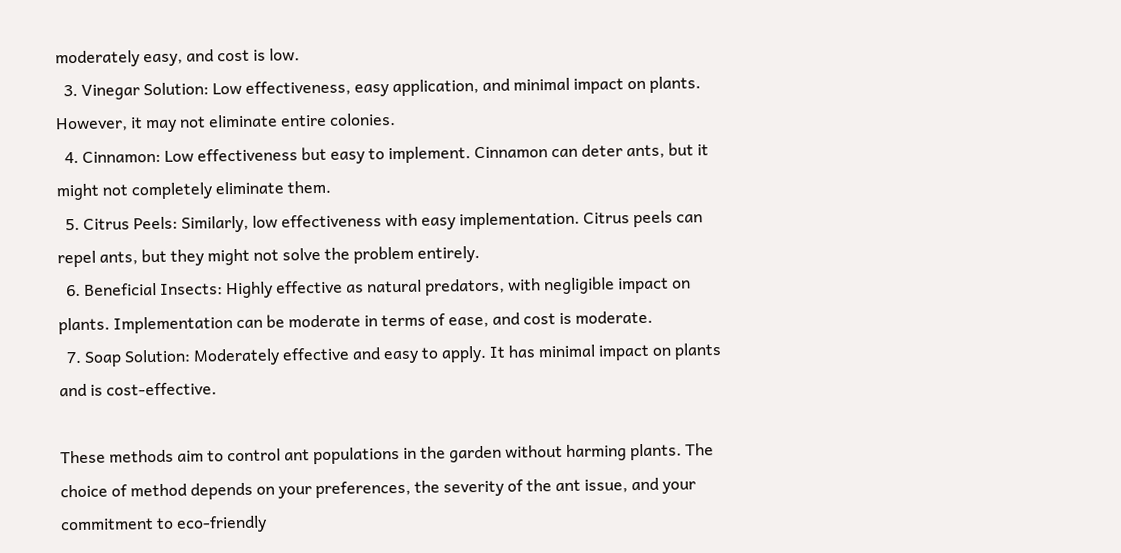moderately easy, and cost is low.
  3. Vinegar Solution: Low effectiveness, easy application, and minimal impact on plants. However, it may not eliminate entire colonies.
  4. Cinnamon: Low effectiveness but easy to implement. Cinnamon can deter ants, but it might not completely eliminate them.
  5. Citrus Peels: Similarly, low effectiveness with easy implementation. Citrus peels can repel ants, but they might not solve the problem entirely.
  6. Beneficial Insects: Highly effective as natural predators, with negligible impact on plants. Implementation can be moderate in terms of ease, and cost is moderate.
  7. Soap Solution: Moderately effective and easy to apply. It has minimal impact on plants and is cost-effective.

These methods aim to control ant populations in the garden without harming plants. The choice of method depends on your preferences, the severity of the ant issue, and your commitment to eco-friendly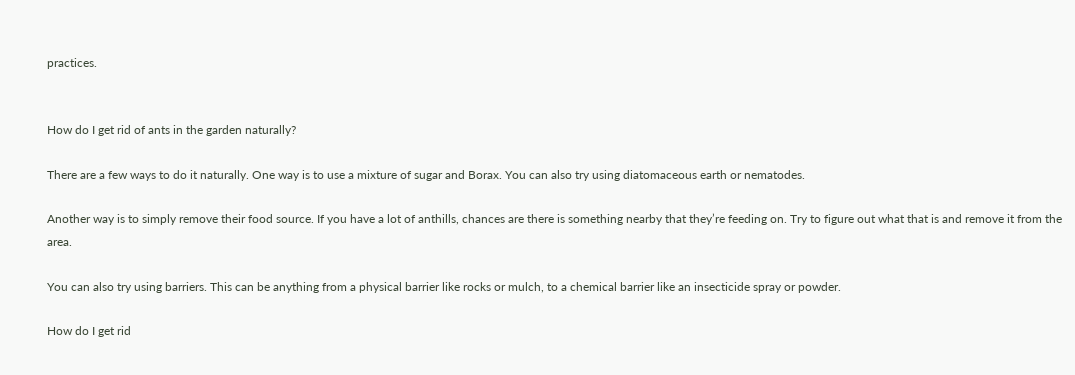practices.


How do I get rid of ants in the garden naturally?

There are a few ways to do it naturally. One way is to use a mixture of sugar and Borax. You can also try using diatomaceous earth or nematodes.

Another way is to simply remove their food source. If you have a lot of anthills, chances are there is something nearby that they’re feeding on. Try to figure out what that is and remove it from the area.

You can also try using barriers. This can be anything from a physical barrier like rocks or mulch, to a chemical barrier like an insecticide spray or powder.

How do I get rid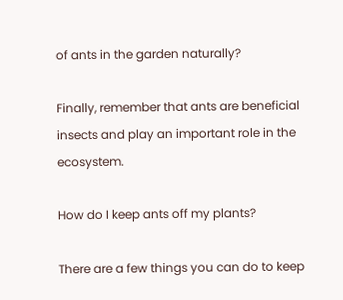of ants in the garden naturally?

Finally, remember that ants are beneficial insects and play an important role in the ecosystem.

How do I keep ants off my plants?

There are a few things you can do to keep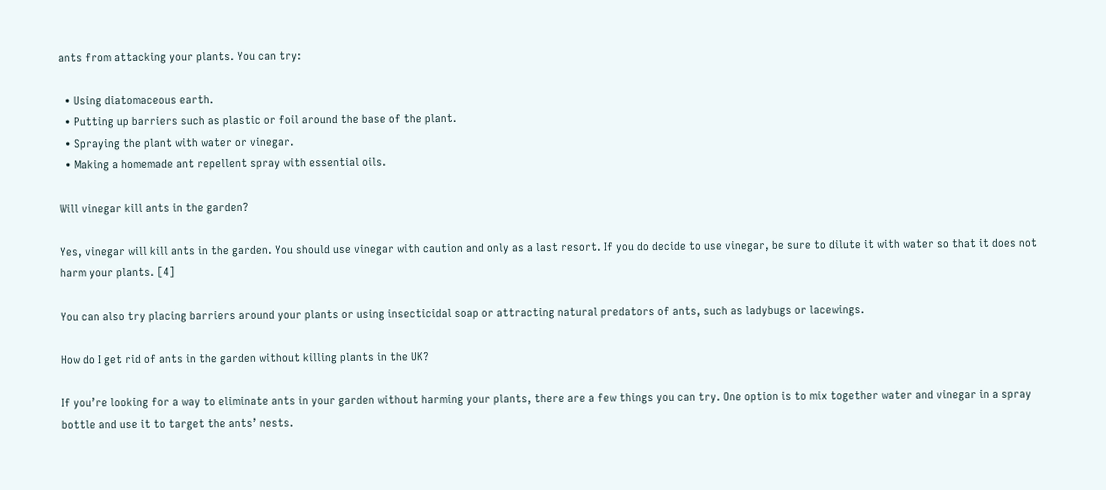ants from attacking your plants. You can try:

  • Using diatomaceous earth.
  • Putting up barriers such as plastic or foil around the base of the plant.
  • Spraying the plant with water or vinegar.
  • Making a homemade ant repellent spray with essential oils.

Will vinegar kill ants in the garden?

Yes, vinegar will kill ants in the garden. You should use vinegar with caution and only as a last resort. If you do decide to use vinegar, be sure to dilute it with water so that it does not harm your plants. [4]

You can also try placing barriers around your plants or using insecticidal soap or attracting natural predators of ants, such as ladybugs or lacewings.

How do I get rid of ants in the garden without killing plants in the UK?

If you’re looking for a way to eliminate ants in your garden without harming your plants, there are a few things you can try. One option is to mix together water and vinegar in a spray bottle and use it to target the ants’ nests.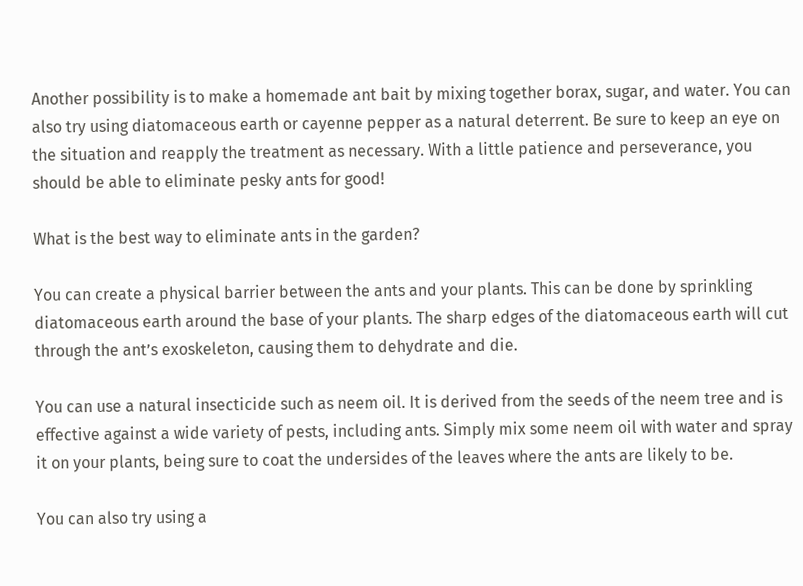Another possibility is to make a homemade ant bait by mixing together borax, sugar, and water. You can also try using diatomaceous earth or cayenne pepper as a natural deterrent. Be sure to keep an eye on the situation and reapply the treatment as necessary. With a little patience and perseverance, you should be able to eliminate pesky ants for good!

What is the best way to eliminate ants in the garden?

You can create a physical barrier between the ants and your plants. This can be done by sprinkling diatomaceous earth around the base of your plants. The sharp edges of the diatomaceous earth will cut through the ant’s exoskeleton, causing them to dehydrate and die.

You can use a natural insecticide such as neem oil. It is derived from the seeds of the neem tree and is effective against a wide variety of pests, including ants. Simply mix some neem oil with water and spray it on your plants, being sure to coat the undersides of the leaves where the ants are likely to be.

You can also try using a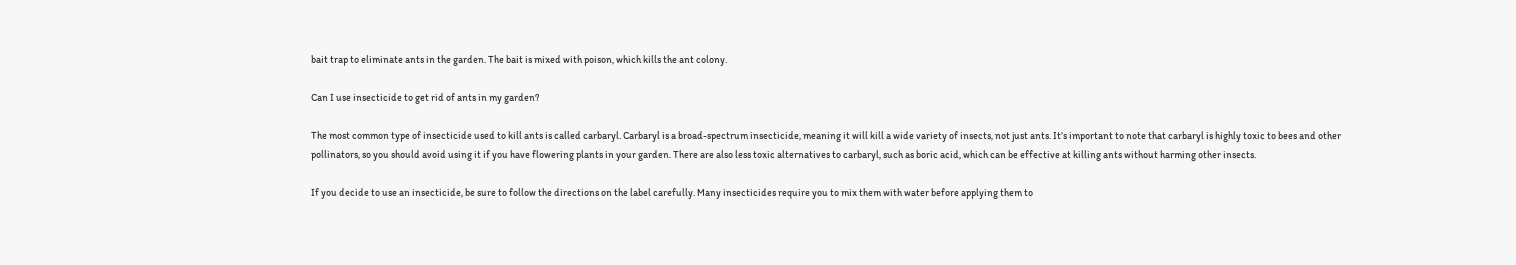bait trap to eliminate ants in the garden. The bait is mixed with poison, which kills the ant colony.

Can I use insecticide to get rid of ants in my garden?

The most common type of insecticide used to kill ants is called carbaryl. Carbaryl is a broad-spectrum insecticide, meaning it will kill a wide variety of insects, not just ants. It’s important to note that carbaryl is highly toxic to bees and other pollinators, so you should avoid using it if you have flowering plants in your garden. There are also less toxic alternatives to carbaryl, such as boric acid, which can be effective at killing ants without harming other insects.

If you decide to use an insecticide, be sure to follow the directions on the label carefully. Many insecticides require you to mix them with water before applying them to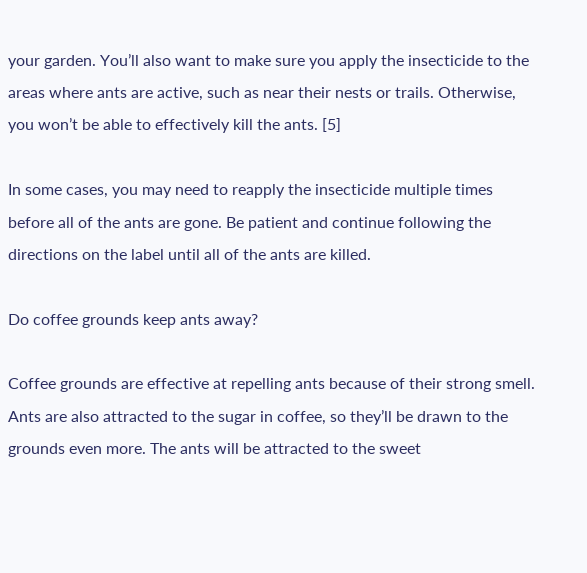your garden. You’ll also want to make sure you apply the insecticide to the areas where ants are active, such as near their nests or trails. Otherwise, you won’t be able to effectively kill the ants. [5]

In some cases, you may need to reapply the insecticide multiple times before all of the ants are gone. Be patient and continue following the directions on the label until all of the ants are killed.

Do coffee grounds keep ants away?

Coffee grounds are effective at repelling ants because of their strong smell. Ants are also attracted to the sugar in coffee, so they’ll be drawn to the grounds even more. The ants will be attracted to the sweet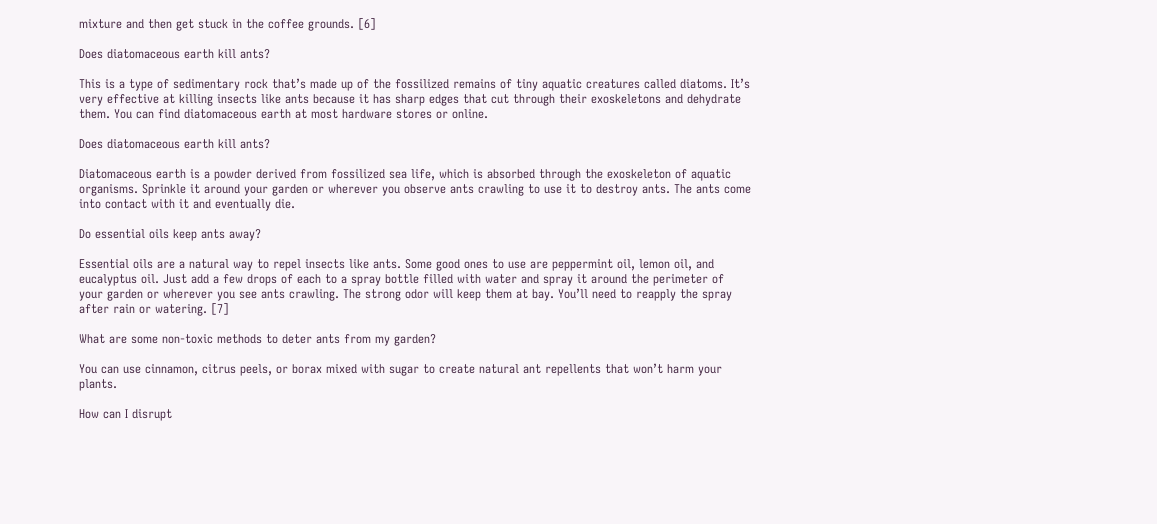mixture and then get stuck in the coffee grounds. [6]

Does diatomaceous earth kill ants?

This is a type of sedimentary rock that’s made up of the fossilized remains of tiny aquatic creatures called diatoms. It’s very effective at killing insects like ants because it has sharp edges that cut through their exoskeletons and dehydrate them. You can find diatomaceous earth at most hardware stores or online.

Does diatomaceous earth kill ants?

Diatomaceous earth is a powder derived from fossilized sea life, which is absorbed through the exoskeleton of aquatic organisms. Sprinkle it around your garden or wherever you observe ants crawling to use it to destroy ants. The ants come into contact with it and eventually die.

Do essential oils keep ants away?

Essential oils are a natural way to repel insects like ants. Some good ones to use are peppermint oil, lemon oil, and eucalyptus oil. Just add a few drops of each to a spray bottle filled with water and spray it around the perimeter of your garden or wherever you see ants crawling. The strong odor will keep them at bay. You’ll need to reapply the spray after rain or watering. [7]

What are some non-toxic methods to deter ants from my garden?

You can use cinnamon, citrus peels, or borax mixed with sugar to create natural ant repellents that won’t harm your plants.

How can I disrupt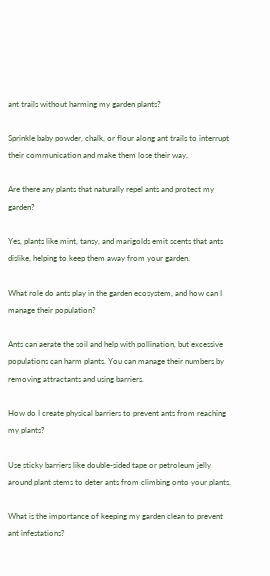ant trails without harming my garden plants?

Sprinkle baby powder, chalk, or flour along ant trails to interrupt their communication and make them lose their way.

Are there any plants that naturally repel ants and protect my garden?

Yes, plants like mint, tansy, and marigolds emit scents that ants dislike, helping to keep them away from your garden.

What role do ants play in the garden ecosystem, and how can I manage their population?

Ants can aerate the soil and help with pollination, but excessive populations can harm plants. You can manage their numbers by removing attractants and using barriers.

How do I create physical barriers to prevent ants from reaching my plants?

Use sticky barriers like double-sided tape or petroleum jelly around plant stems to deter ants from climbing onto your plants.

What is the importance of keeping my garden clean to prevent ant infestations?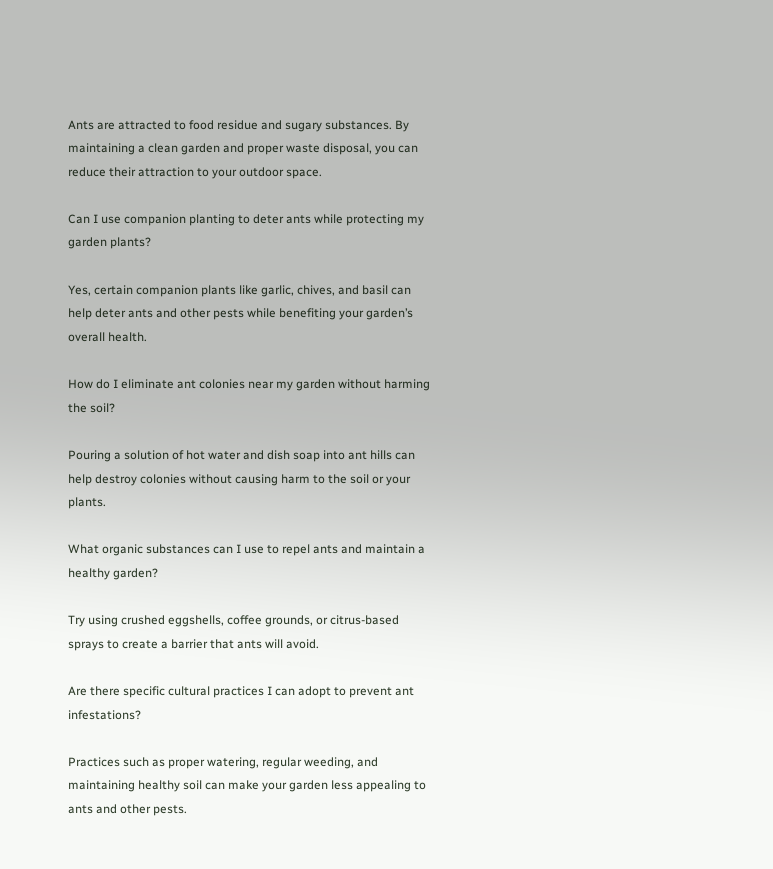Ants are attracted to food residue and sugary substances. By maintaining a clean garden and proper waste disposal, you can reduce their attraction to your outdoor space.

Can I use companion planting to deter ants while protecting my garden plants?

Yes, certain companion plants like garlic, chives, and basil can help deter ants and other pests while benefiting your garden’s overall health.

How do I eliminate ant colonies near my garden without harming the soil?

Pouring a solution of hot water and dish soap into ant hills can help destroy colonies without causing harm to the soil or your plants.

What organic substances can I use to repel ants and maintain a healthy garden?

Try using crushed eggshells, coffee grounds, or citrus-based sprays to create a barrier that ants will avoid.

Are there specific cultural practices I can adopt to prevent ant infestations?

Practices such as proper watering, regular weeding, and maintaining healthy soil can make your garden less appealing to ants and other pests.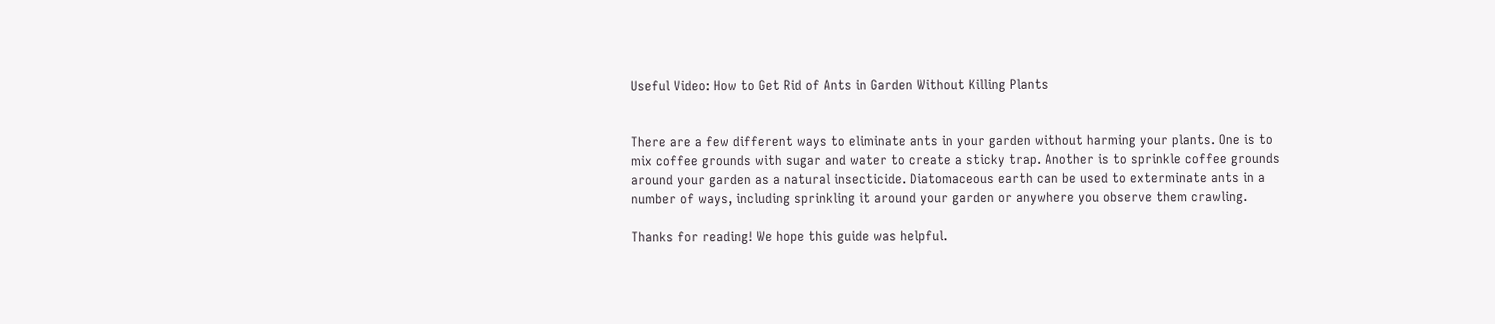Useful Video: How to Get Rid of Ants in Garden Without Killing Plants


There are a few different ways to eliminate ants in your garden without harming your plants. One is to mix coffee grounds with sugar and water to create a sticky trap. Another is to sprinkle coffee grounds around your garden as a natural insecticide. Diatomaceous earth can be used to exterminate ants in a number of ways, including sprinkling it around your garden or anywhere you observe them crawling.

Thanks for reading! We hope this guide was helpful.